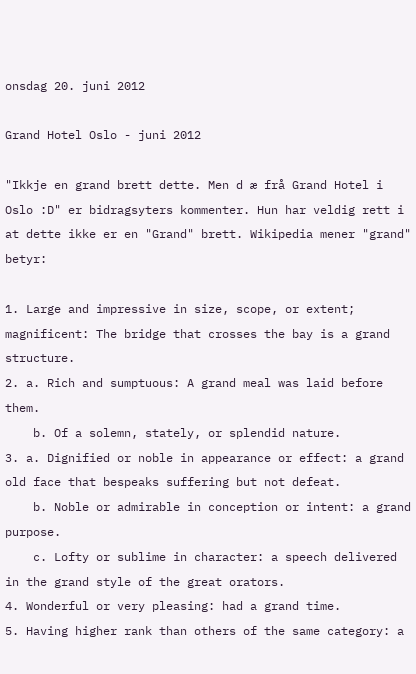onsdag 20. juni 2012

Grand Hotel Oslo - juni 2012

"Ikkje en grand brett dette. Men d æ frå Grand Hotel i Oslo :D" er bidragsyters kommenter. Hun har veldig rett i at dette ikke er en "Grand" brett. Wikipedia mener "grand" betyr:

1. Large and impressive in size, scope, or extent; magnificent: The bridge that crosses the bay is a grand structure.
2. a. Rich and sumptuous: A grand meal was laid before them.
    b. Of a solemn, stately, or splendid nature.
3. a. Dignified or noble in appearance or effect: a grand old face that bespeaks suffering but not defeat.
    b. Noble or admirable in conception or intent: a grand purpose.
    c. Lofty or sublime in character: a speech delivered in the grand style of the great orators.
4. Wonderful or very pleasing: had a grand time.
5. Having higher rank than others of the same category: a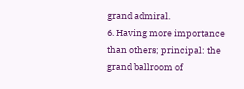grand admiral.
6. Having more importance than others; principal: the grand ballroom of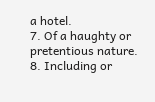a hotel.
7. Of a haughty or pretentious nature.
8. Including or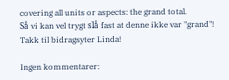covering all units or aspects: the grand total.
Så vi kan vel trygt slå fast at denne ikke var "grand"!
Takk til bidragsyter Linda!

Ingen kommentarer: